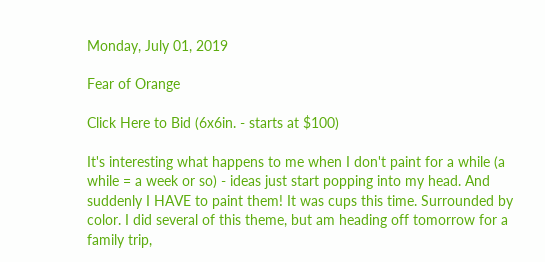Monday, July 01, 2019

Fear of Orange

Click Here to Bid (6x6in. - starts at $100)

It's interesting what happens to me when I don't paint for a while (a while = a week or so) - ideas just start popping into my head. And suddenly I HAVE to paint them! It was cups this time. Surrounded by color. I did several of this theme, but am heading off tomorrow for a family trip,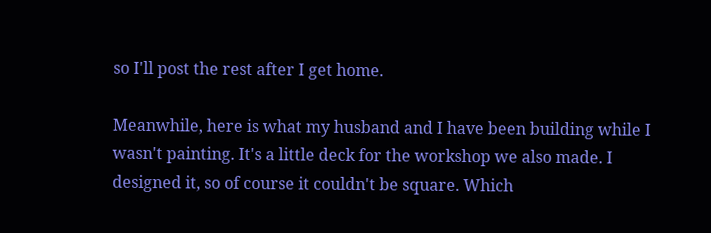so I'll post the rest after I get home.

Meanwhile, here is what my husband and I have been building while I wasn't painting. It's a little deck for the workshop we also made. I designed it, so of course it couldn't be square. Which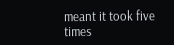meant it took five times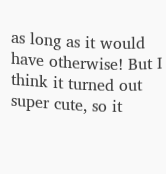as long as it would have otherwise! But I think it turned out super cute, so it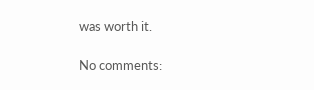was worth it.

No comments: